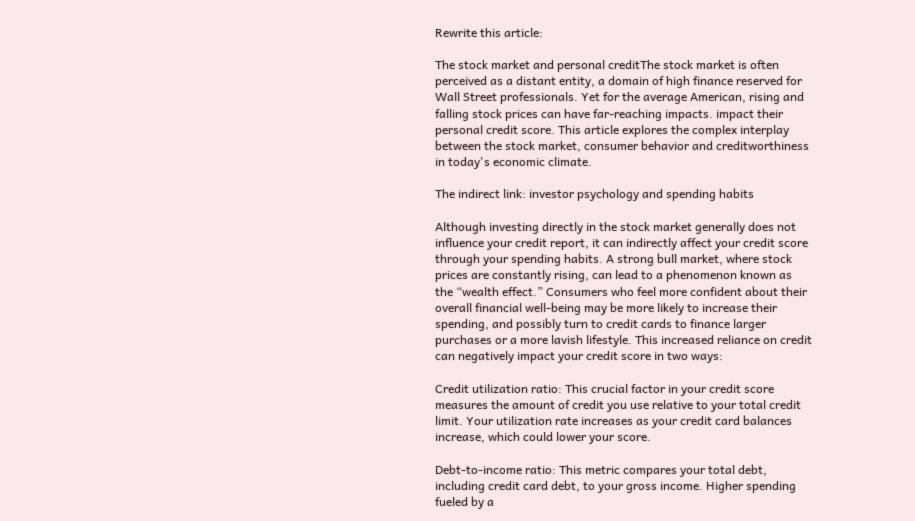Rewrite this article:

The stock market and personal creditThe stock market is often perceived as a distant entity, a domain of high finance reserved for Wall Street professionals. Yet for the average American, rising and falling stock prices can have far-reaching impacts. impact their personal credit score. This article explores the complex interplay between the stock market, consumer behavior and creditworthiness in today's economic climate.

The indirect link: investor psychology and spending habits

Although investing directly in the stock market generally does not influence your credit report, it can indirectly affect your credit score through your spending habits. A strong bull market, where stock prices are constantly rising, can lead to a phenomenon known as the “wealth effect.” Consumers who feel more confident about their overall financial well-being may be more likely to increase their spending, and possibly turn to credit cards to finance larger purchases or a more lavish lifestyle. This increased reliance on credit can negatively impact your credit score in two ways:

Credit utilization ratio: This crucial factor in your credit score measures the amount of credit you use relative to your total credit limit. Your utilization rate increases as your credit card balances increase, which could lower your score.

Debt-to-income ratio: This metric compares your total debt, including credit card debt, to your gross income. Higher spending fueled by a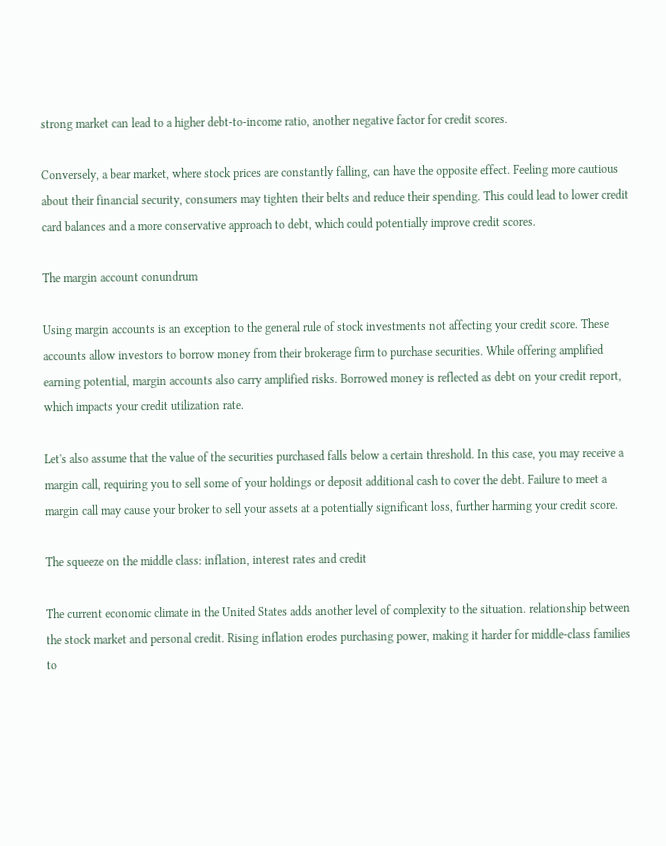strong market can lead to a higher debt-to-income ratio, another negative factor for credit scores.

Conversely, a bear market, where stock prices are constantly falling, can have the opposite effect. Feeling more cautious about their financial security, consumers may tighten their belts and reduce their spending. This could lead to lower credit card balances and a more conservative approach to debt, which could potentially improve credit scores.

The margin account conundrum

Using margin accounts is an exception to the general rule of stock investments not affecting your credit score. These accounts allow investors to borrow money from their brokerage firm to purchase securities. While offering amplified earning potential, margin accounts also carry amplified risks. Borrowed money is reflected as debt on your credit report, which impacts your credit utilization rate.

Let's also assume that the value of the securities purchased falls below a certain threshold. In this case, you may receive a margin call, requiring you to sell some of your holdings or deposit additional cash to cover the debt. Failure to meet a margin call may cause your broker to sell your assets at a potentially significant loss, further harming your credit score.

The squeeze on the middle class: inflation, interest rates and credit

The current economic climate in the United States adds another level of complexity to the situation. relationship between the stock market and personal credit. Rising inflation erodes purchasing power, making it harder for middle-class families to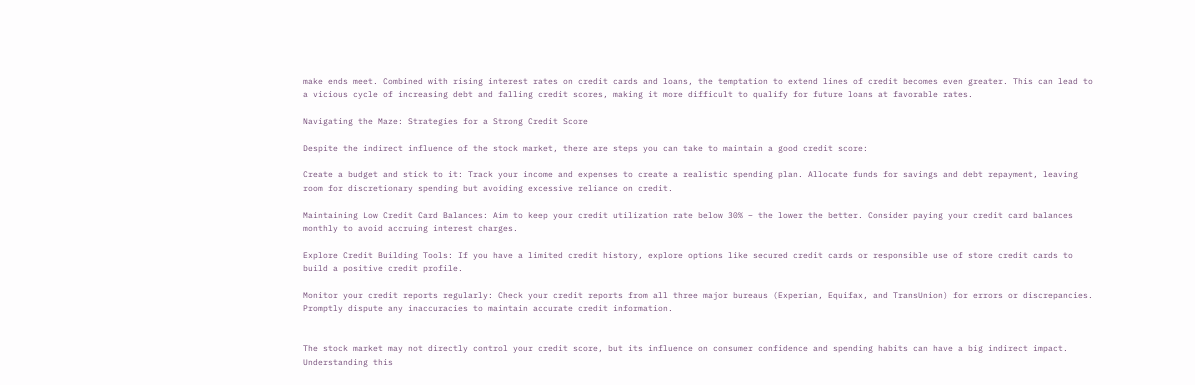make ends meet. Combined with rising interest rates on credit cards and loans, the temptation to extend lines of credit becomes even greater. This can lead to a vicious cycle of increasing debt and falling credit scores, making it more difficult to qualify for future loans at favorable rates.

Navigating the Maze: Strategies for a Strong Credit Score

Despite the indirect influence of the stock market, there are steps you can take to maintain a good credit score:

Create a budget and stick to it: Track your income and expenses to create a realistic spending plan. Allocate funds for savings and debt repayment, leaving room for discretionary spending but avoiding excessive reliance on credit.

Maintaining Low Credit Card Balances: Aim to keep your credit utilization rate below 30% – the lower the better. Consider paying your credit card balances monthly to avoid accruing interest charges.

Explore Credit Building Tools: If you have a limited credit history, explore options like secured credit cards or responsible use of store credit cards to build a positive credit profile.

Monitor your credit reports regularly: Check your credit reports from all three major bureaus (Experian, Equifax, and TransUnion) for errors or discrepancies. Promptly dispute any inaccuracies to maintain accurate credit information.


The stock market may not directly control your credit score, but its influence on consumer confidence and spending habits can have a big indirect impact. Understanding this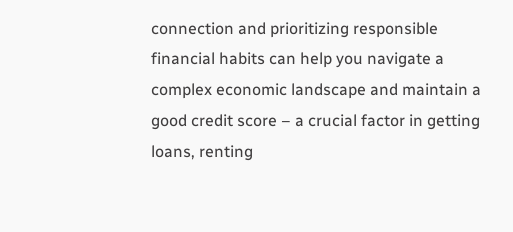connection and prioritizing responsible financial habits can help you navigate a complex economic landscape and maintain a good credit score – a crucial factor in getting loans, renting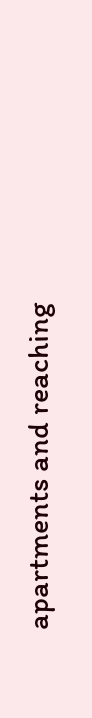apartments and reaching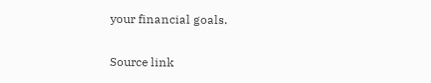your financial goals.

Source link